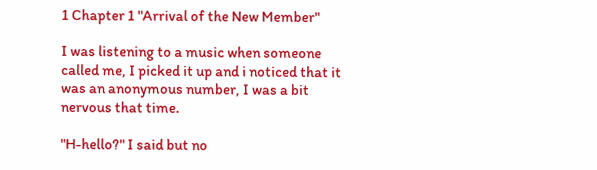1 Chapter 1 "Arrival of the New Member"

I was listening to a music when someone called me, I picked it up and i noticed that it was an anonymous number, I was a bit nervous that time.

"H-hello?" I said but no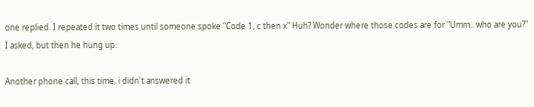one replied. I repeated it two times until someone spoke "Code 1, c then x" Huh? Wonder where those codes are for "Umm.. who are you?" I asked, but then he hung up.

Another phone call, this time, i didn't answered it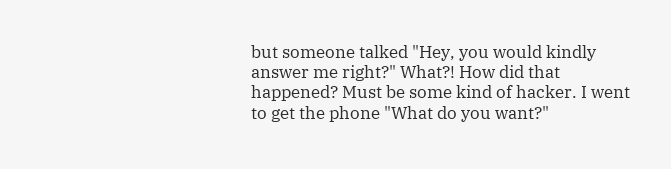but someone talked "Hey, you would kindly answer me right?" What?! How did that happened? Must be some kind of hacker. I went to get the phone "What do you want?"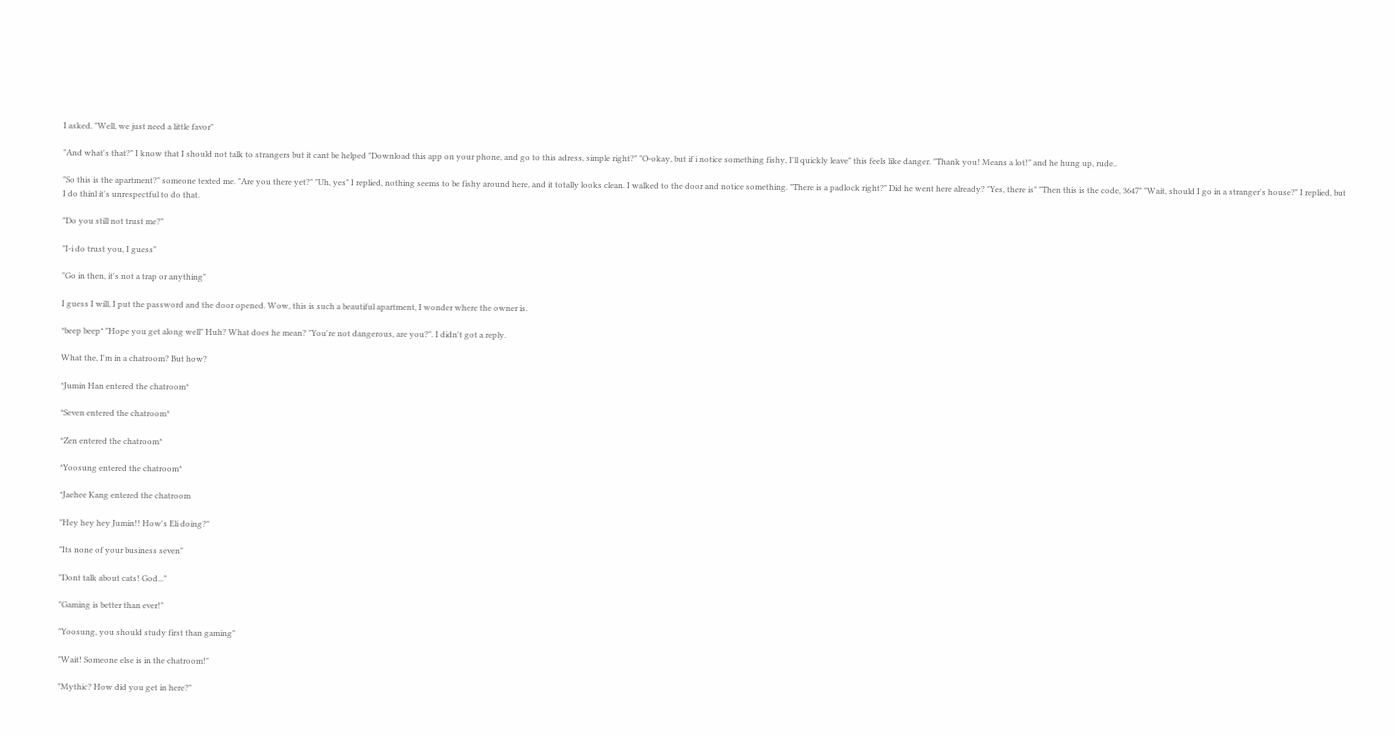I asked. "Well, we just need a little favor"

"And what's that?" I know that I should not talk to strangers but it cant be helped "Download this app on your phone, and go to this adress, simple right?" "O-okay, but if i notice something fishy, I'll quickly leave" this feels like danger. "Thank you! Means a lot!" and he hung up, rude..

"So this is the apartment?" someone texted me. "Are you there yet?" "Uh, yes" I replied, nothing seems to be fishy around here, and it totally looks clean. I walked to the door and notice something. "There is a padlock right?" Did he went here already? "Yes, there is" "Then this is the code, 3647" "Wait, should I go in a stranger's house?" I replied, but I do thinl it's unrespectful to do that.

"Do you still not trust me?"

"I-i do trust you, I guess"

"Go in then, it's not a trap or anything"

I guess I will, I put the password and the door opened. Wow, this is such a beautiful apartment, I wonder where the owner is.

*beep beep* "Hope you get along well" Huh? What does he mean? "You're not dangerous, are you?". I didn't got a reply.

What the, I'm in a chatroom? But how?

*Jumin Han entered the chatroom*

*Seven entered the chatroom*

*Zen entered the chatroom*

*Yoosung entered the chatroom*

*Jaehee Kang entered the chatroom

"Hey hey hey Jumin!! How's Eli doing?"

"Its none of your business seven"

"Dont talk about cats! God..."

"Gaming is better than ever!"

"Yoosung, you should study first than gaming"

"Wait! Someone else is in the chatroom!"

"Mythic? How did you get in here?"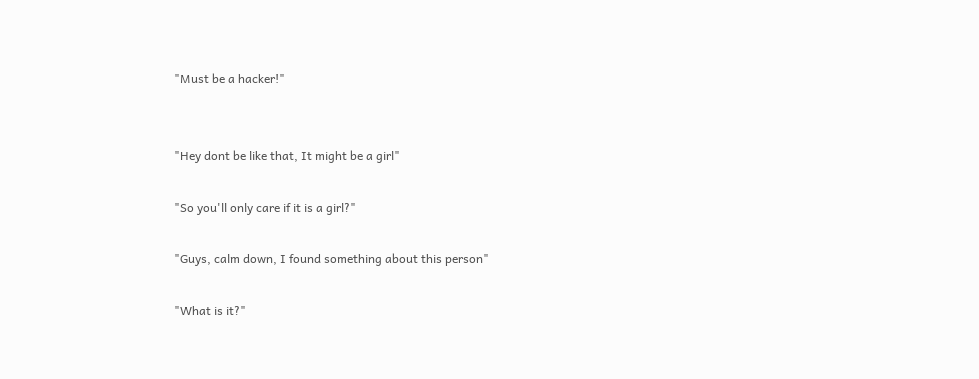"Must be a hacker!"


"Hey dont be like that, It might be a girl"

"So you'll only care if it is a girl?"

"Guys, calm down, I found something about this person"

"What is it?"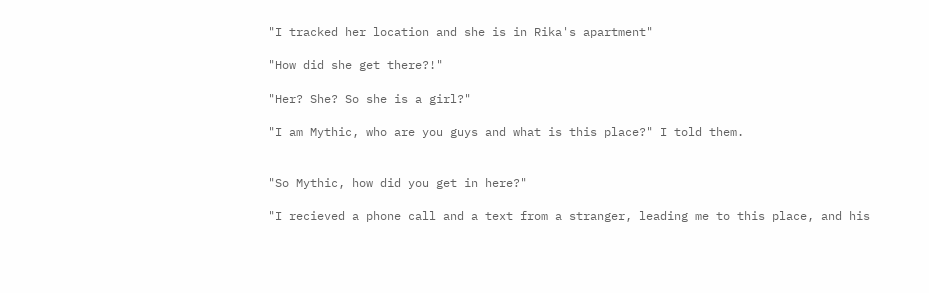"I tracked her location and she is in Rika's apartment"

"How did she get there?!"

"Her? She? So she is a girl?"

"I am Mythic, who are you guys and what is this place?" I told them.


"So Mythic, how did you get in here?"

"I recieved a phone call and a text from a stranger, leading me to this place, and his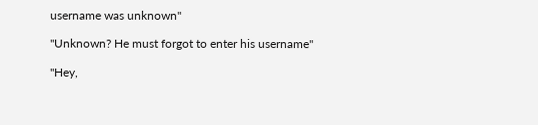username was unknown"

"Unknown? He must forgot to enter his username"

"Hey,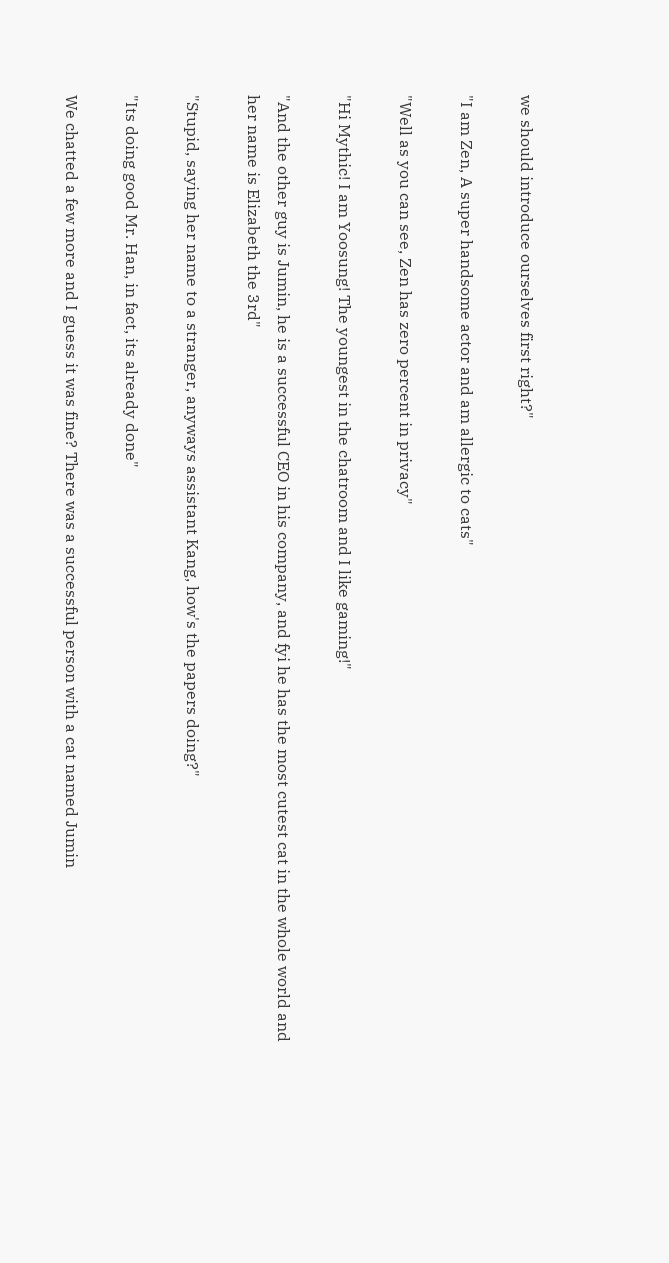we should introduce ourselves first right?"

"I am Zen, A super handsome actor and am allergic to cats"

"Well as you can see, Zen has zero percent in privacy"

"Hi Mythic! I am Yoosung! The youngest in the chatroom and I like gaming!"

"And the other guy is Jumin, he is a successful CEO in his company, and fyi he has the most cutest cat in the whole world and her name is Elizabeth the 3rd"

"Stupid, saying her name to a stranger, anyways assistant Kang, how's the papers doing?"

"Its doing good Mr. Han, in fact, its already done"

We chatted a few more and I guess it was fine? There was a successful person with a cat named Jumin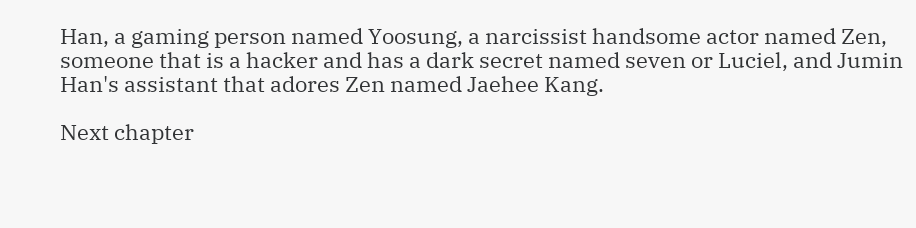Han, a gaming person named Yoosung, a narcissist handsome actor named Zen, someone that is a hacker and has a dark secret named seven or Luciel, and Jumin Han's assistant that adores Zen named Jaehee Kang.

Next chapter